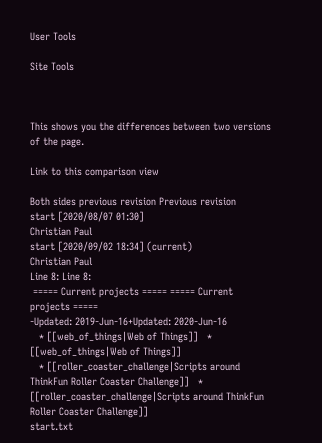User Tools

Site Tools



This shows you the differences between two versions of the page.

Link to this comparison view

Both sides previous revision Previous revision
start [2020/08/07 01:30]
Christian Paul
start [2020/09/02 18:34] (current)
Christian Paul
Line 8: Line 8:
 ===== Current projects ===== ===== Current projects =====
-Updated: 2019-Jun-16+Updated: 2020-Jun-16
   * [[web_of_things|Web of Things]]   * [[web_of_things|Web of Things]]
   * [[roller_coaster_challenge|Scripts around ThinkFun Roller Coaster Challenge]]   * [[roller_coaster_challenge|Scripts around ThinkFun Roller Coaster Challenge]]
start.txt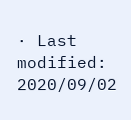· Last modified: 2020/09/02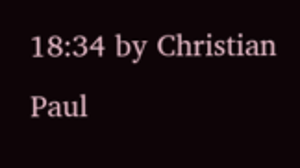18:34 by Christian Paul